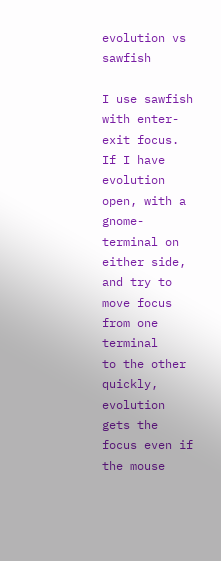evolution vs sawfish

I use sawfish with enter-exit focus. If I have evolution open, with a
gnome-terminal on either side, and try to move focus from one terminal
to the other quickly, evolution gets the focus even if the mouse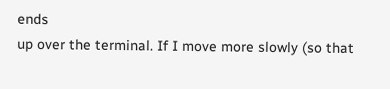ends
up over the terminal. If I move more slowly (so that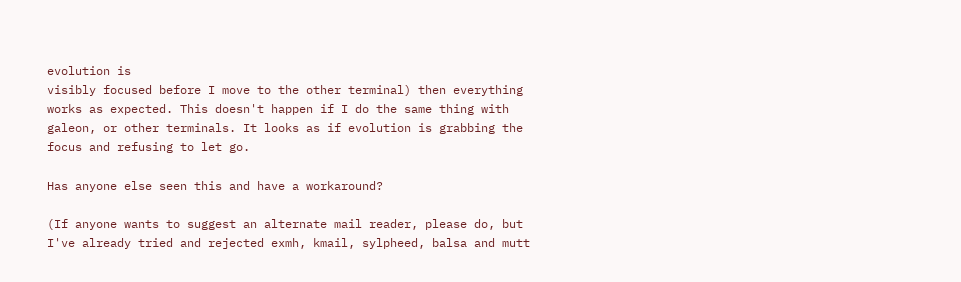evolution is
visibly focused before I move to the other terminal) then everything
works as expected. This doesn't happen if I do the same thing with
galeon, or other terminals. It looks as if evolution is grabbing the
focus and refusing to let go.

Has anyone else seen this and have a workaround?

(If anyone wants to suggest an alternate mail reader, please do, but
I've already tried and rejected exmh, kmail, sylpheed, balsa and mutt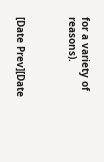for a variety of reasons).



[Date Prev][Date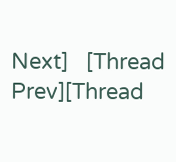Next]   [Thread Prev][Thread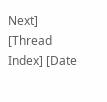Next]   [Thread Index] [Date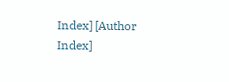Index] [Author Index]